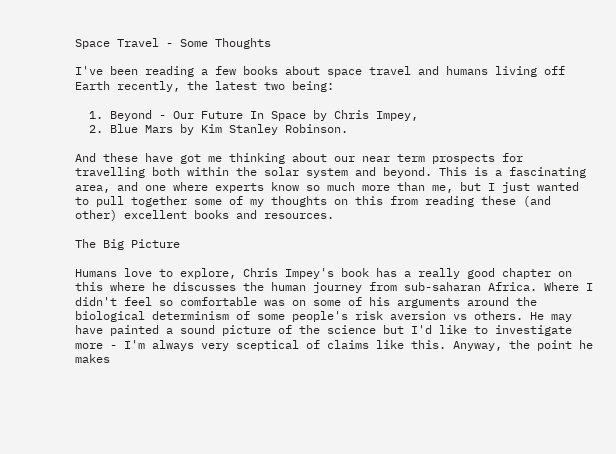Space Travel - Some Thoughts

I've been reading a few books about space travel and humans living off Earth recently, the latest two being:

  1. Beyond - Our Future In Space by Chris Impey,
  2. Blue Mars by Kim Stanley Robinson.

And these have got me thinking about our near term prospects for travelling both within the solar system and beyond. This is a fascinating area, and one where experts know so much more than me, but I just wanted to pull together some of my thoughts on this from reading these (and other) excellent books and resources.

The Big Picture

Humans love to explore, Chris Impey's book has a really good chapter on this where he discusses the human journey from sub-saharan Africa. Where I didn't feel so comfortable was on some of his arguments around the biological determinism of some people's risk aversion vs others. He may have painted a sound picture of the science but I'd like to investigate more - I'm always very sceptical of claims like this. Anyway, the point he makes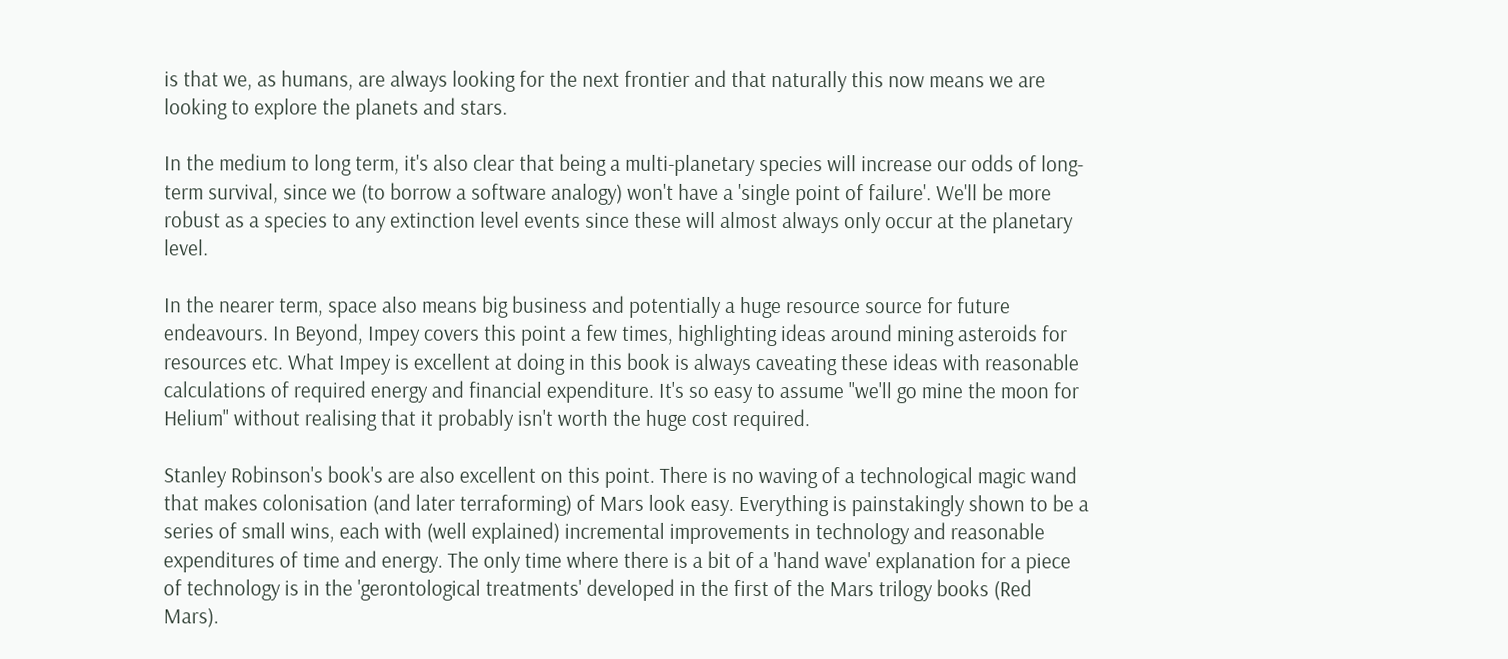is that we, as humans, are always looking for the next frontier and that naturally this now means we are looking to explore the planets and stars.

In the medium to long term, it's also clear that being a multi-planetary species will increase our odds of long-term survival, since we (to borrow a software analogy) won't have a 'single point of failure'. We'll be more robust as a species to any extinction level events since these will almost always only occur at the planetary level.

In the nearer term, space also means big business and potentially a huge resource source for future endeavours. In Beyond, Impey covers this point a few times, highlighting ideas around mining asteroids for resources etc. What Impey is excellent at doing in this book is always caveating these ideas with reasonable calculations of required energy and financial expenditure. It's so easy to assume "we'll go mine the moon for Helium" without realising that it probably isn't worth the huge cost required.

Stanley Robinson's book's are also excellent on this point. There is no waving of a technological magic wand that makes colonisation (and later terraforming) of Mars look easy. Everything is painstakingly shown to be a series of small wins, each with (well explained) incremental improvements in technology and reasonable expenditures of time and energy. The only time where there is a bit of a 'hand wave' explanation for a piece of technology is in the 'gerontological treatments' developed in the first of the Mars trilogy books (Red Mars).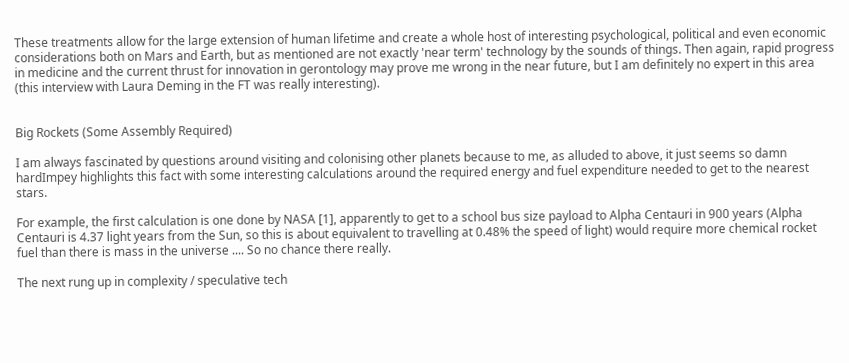These treatments allow for the large extension of human lifetime and create a whole host of interesting psychological, political and even economic considerations both on Mars and Earth, but as mentioned are not exactly 'near term' technology by the sounds of things. Then again, rapid progress in medicine and the current thrust for innovation in gerontology may prove me wrong in the near future, but I am definitely no expert in this area (this interview with Laura Deming in the FT was really interesting).


Big Rockets (Some Assembly Required)

I am always fascinated by questions around visiting and colonising other planets because to me, as alluded to above, it just seems so damn hardImpey highlights this fact with some interesting calculations around the required energy and fuel expenditure needed to get to the nearest stars.

For example, the first calculation is one done by NASA [1], apparently to get to a school bus size payload to Alpha Centauri in 900 years (Alpha Centauri is 4.37 light years from the Sun, so this is about equivalent to travelling at 0.48% the speed of light) would require more chemical rocket fuel than there is mass in the universe .... So no chance there really.

The next rung up in complexity / speculative tech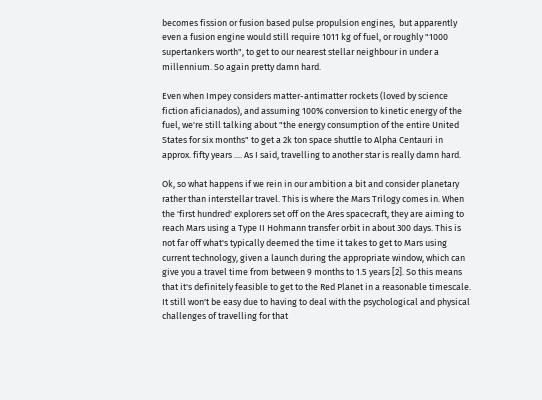becomes fission or fusion based pulse propulsion engines,  but apparently even a fusion engine would still require 1011 kg of fuel, or roughly "1000 supertankers worth", to get to our nearest stellar neighbour in under a millennium. So again pretty damn hard.

Even when Impey considers matter-antimatter rockets (loved by science fiction aficianados), and assuming 100% conversion to kinetic energy of the fuel, we're still talking about "the energy consumption of the entire United States for six months" to get a 2k ton space shuttle to Alpha Centauri in approx. fifty years .... As I said, travelling to another star is really damn hard.

Ok, so what happens if we rein in our ambition a bit and consider planetary rather than interstellar travel. This is where the Mars Trilogy comes in. When the 'first hundred' explorers set off on the Ares spacecraft, they are aiming to reach Mars using a Type II Hohmann transfer orbit in about 300 days. This is not far off what's typically deemed the time it takes to get to Mars using current technology, given a launch during the appropriate window, which can give you a travel time from between 9 months to 1.5 years [2]. So this means that it's definitely feasible to get to the Red Planet in a reasonable timescale. It still won't be easy due to having to deal with the psychological and physical challenges of travelling for that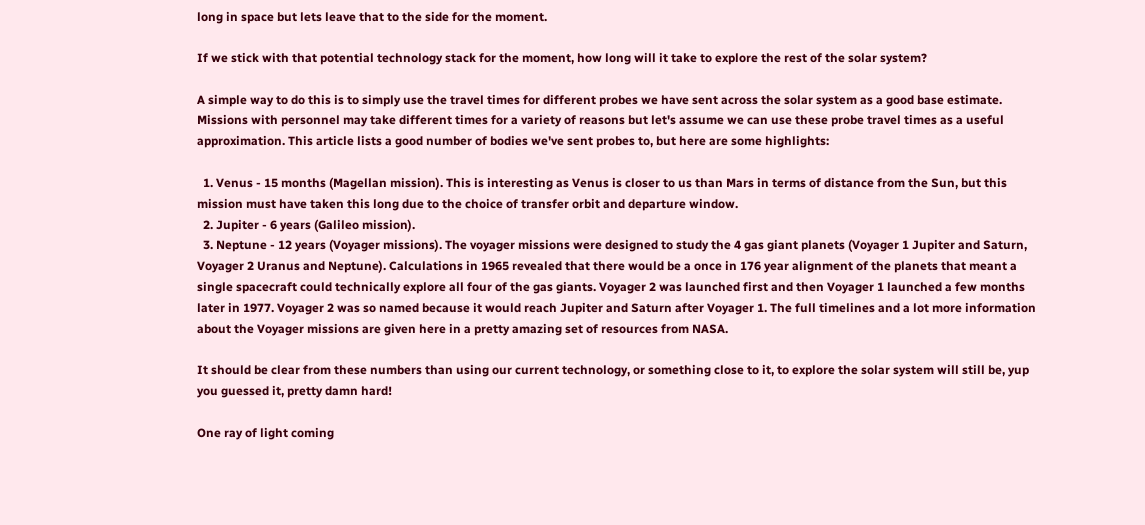long in space but lets leave that to the side for the moment.

If we stick with that potential technology stack for the moment, how long will it take to explore the rest of the solar system?

A simple way to do this is to simply use the travel times for different probes we have sent across the solar system as a good base estimate. Missions with personnel may take different times for a variety of reasons but let's assume we can use these probe travel times as a useful approximation. This article lists a good number of bodies we've sent probes to, but here are some highlights:

  1. Venus - 15 months (Magellan mission). This is interesting as Venus is closer to us than Mars in terms of distance from the Sun, but this mission must have taken this long due to the choice of transfer orbit and departure window.
  2. Jupiter - 6 years (Galileo mission).
  3. Neptune - 12 years (Voyager missions). The voyager missions were designed to study the 4 gas giant planets (Voyager 1 Jupiter and Saturn, Voyager 2 Uranus and Neptune). Calculations in 1965 revealed that there would be a once in 176 year alignment of the planets that meant a single spacecraft could technically explore all four of the gas giants. Voyager 2 was launched first and then Voyager 1 launched a few months later in 1977. Voyager 2 was so named because it would reach Jupiter and Saturn after Voyager 1. The full timelines and a lot more information about the Voyager missions are given here in a pretty amazing set of resources from NASA.

It should be clear from these numbers than using our current technology, or something close to it, to explore the solar system will still be, yup you guessed it, pretty damn hard!

One ray of light coming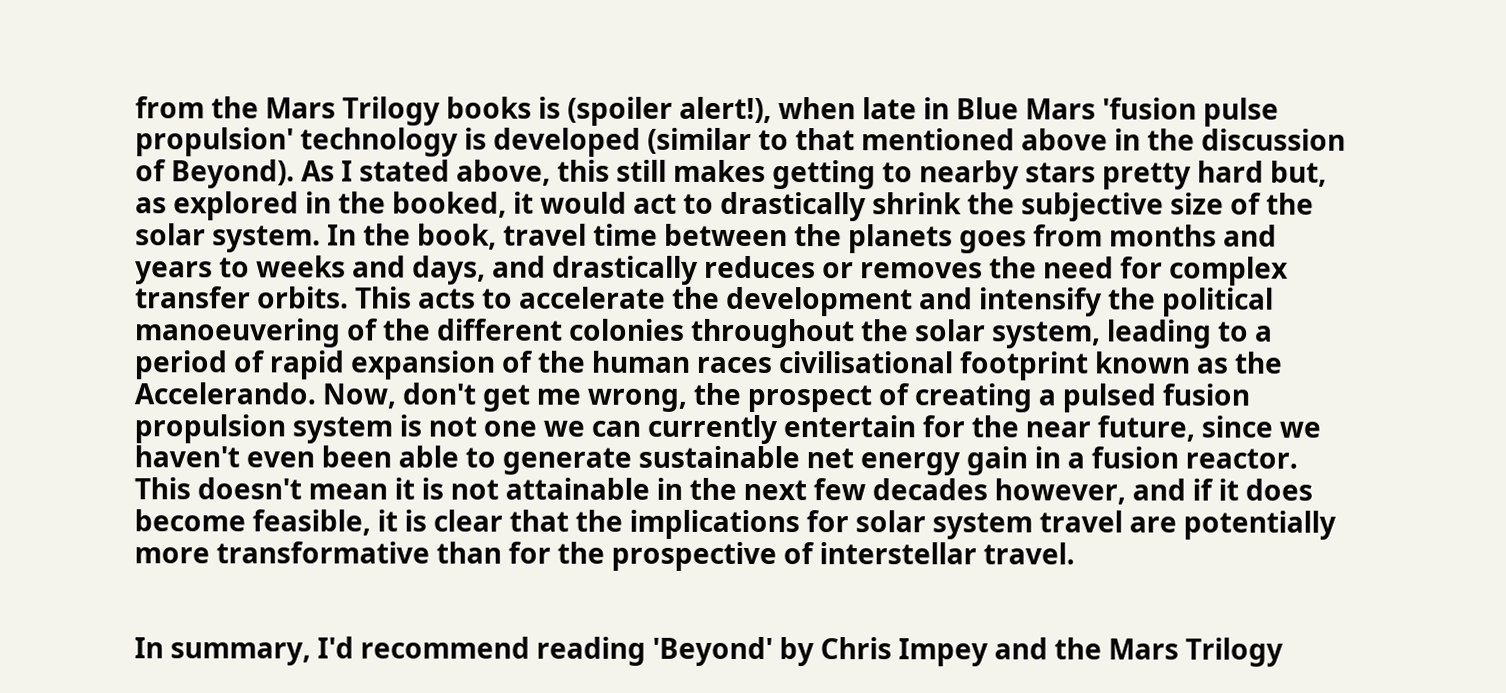from the Mars Trilogy books is (spoiler alert!), when late in Blue Mars 'fusion pulse propulsion' technology is developed (similar to that mentioned above in the discussion of Beyond). As I stated above, this still makes getting to nearby stars pretty hard but, as explored in the booked, it would act to drastically shrink the subjective size of the solar system. In the book, travel time between the planets goes from months and years to weeks and days, and drastically reduces or removes the need for complex transfer orbits. This acts to accelerate the development and intensify the political manoeuvering of the different colonies throughout the solar system, leading to a period of rapid expansion of the human races civilisational footprint known as the Accelerando. Now, don't get me wrong, the prospect of creating a pulsed fusion propulsion system is not one we can currently entertain for the near future, since we haven't even been able to generate sustainable net energy gain in a fusion reactor. This doesn't mean it is not attainable in the next few decades however, and if it does become feasible, it is clear that the implications for solar system travel are potentially more transformative than for the prospective of interstellar travel.


In summary, I'd recommend reading 'Beyond' by Chris Impey and the Mars Trilogy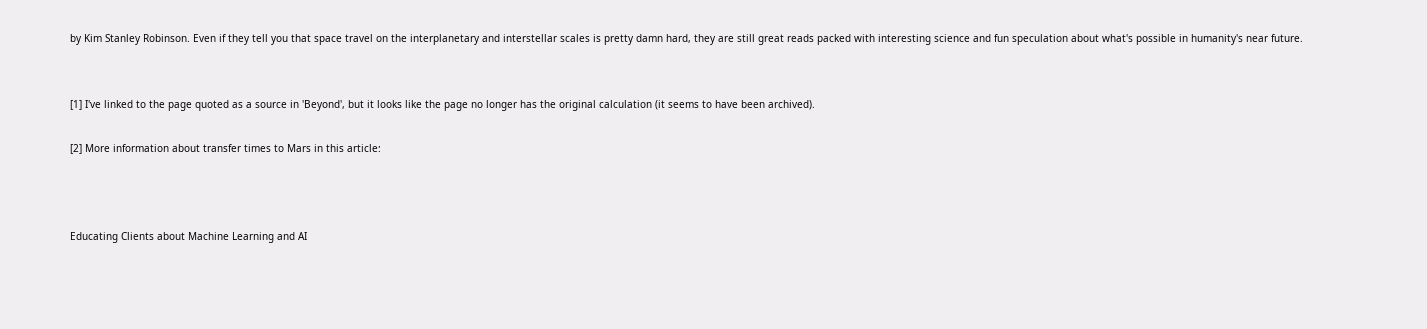by Kim Stanley Robinson. Even if they tell you that space travel on the interplanetary and interstellar scales is pretty damn hard, they are still great reads packed with interesting science and fun speculation about what's possible in humanity's near future.


[1] I've linked to the page quoted as a source in 'Beyond', but it looks like the page no longer has the original calculation (it seems to have been archived).

[2] More information about transfer times to Mars in this article:



Educating Clients about Machine Learning and AI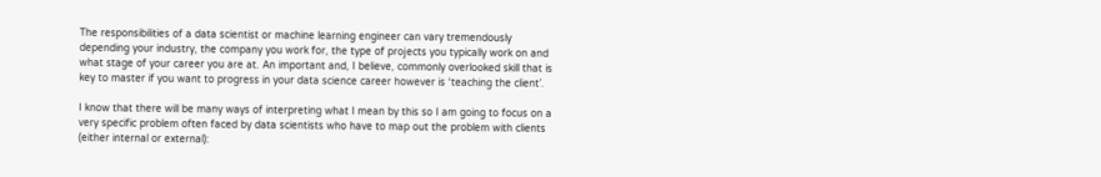The responsibilities of a data scientist or machine learning engineer can vary tremendously depending your industry, the company you work for, the type of projects you typically work on and what stage of your career you are at. An important and, I believe, commonly overlooked skill that is key to master if you want to progress in your data science career however is ‘teaching the client’.

I know that there will be many ways of interpreting what I mean by this so I am going to focus on a very specific problem often faced by data scientists who have to map out the problem with clients (either internal or external):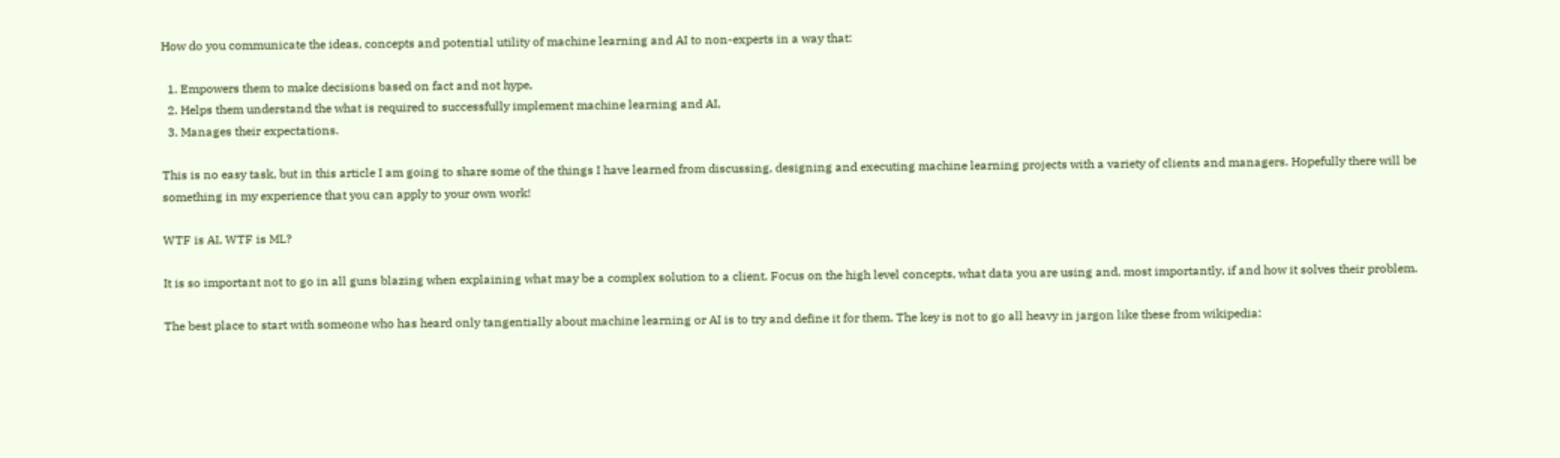How do you communicate the ideas, concepts and potential utility of machine learning and AI to non-experts in a way that:

  1. Empowers them to make decisions based on fact and not hype,
  2. Helps them understand the what is required to successfully implement machine learning and AI,
  3. Manages their expectations.

This is no easy task, but in this article I am going to share some of the things I have learned from discussing, designing and executing machine learning projects with a variety of clients and managers. Hopefully there will be something in my experience that you can apply to your own work!

WTF is AI, WTF is ML?

It is so important not to go in all guns blazing when explaining what may be a complex solution to a client. Focus on the high level concepts, what data you are using and, most importantly, if and how it solves their problem.

The best place to start with someone who has heard only tangentially about machine learning or AI is to try and define it for them. The key is not to go all heavy in jargon like these from wikipedia: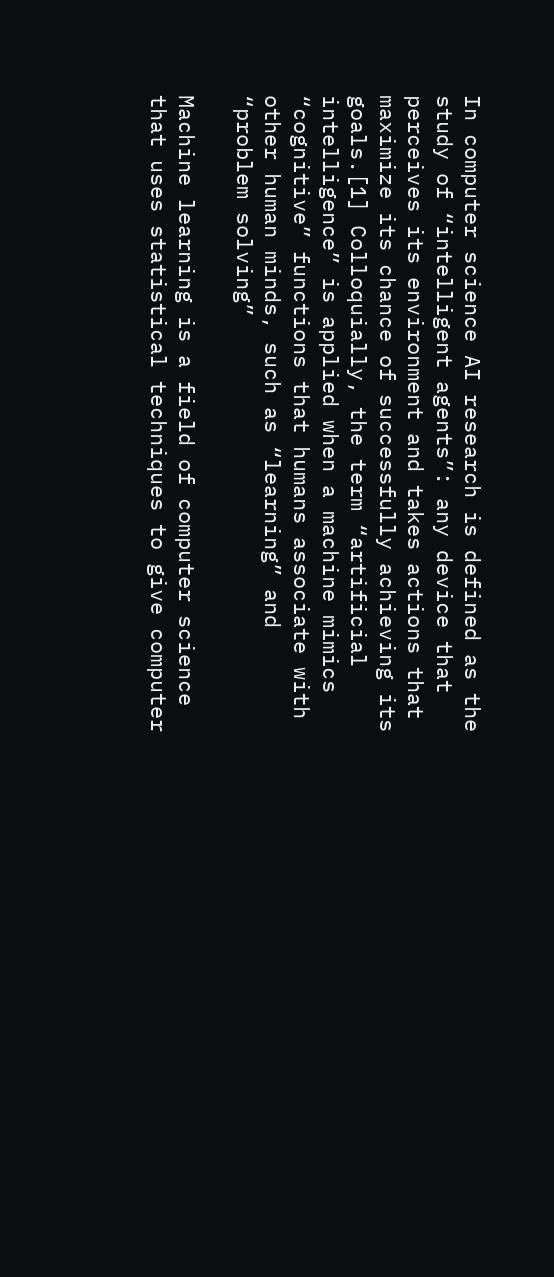In computer science AI research is defined as the study of “intelligent agents”: any device that perceives its environment and takes actions that maximize its chance of successfully achieving its goals.[1] Colloquially, the term “artificial intelligence” is applied when a machine mimics “cognitive” functions that humans associate with other human minds, such as “learning” and “problem solving”

Machine learning is a field of computer science that uses statistical techniques to give computer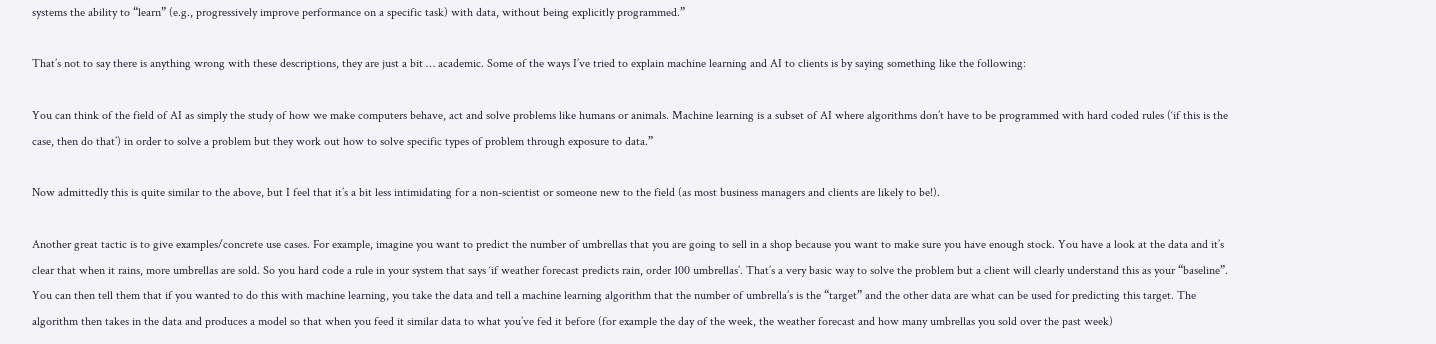systems the ability to “learn” (e.g., progressively improve performance on a specific task) with data, without being explicitly programmed.”

That’s not to say there is anything wrong with these descriptions, they are just a bit … academic. Some of the ways I’ve tried to explain machine learning and AI to clients is by saying something like the following:

You can think of the field of AI as simply the study of how we make computers behave, act and solve problems like humans or animals. Machine learning is a subset of AI where algorithms don’t have to be programmed with hard coded rules (‘if this is the case, then do that’) in order to solve a problem but they work out how to solve specific types of problem through exposure to data.”

Now admittedly this is quite similar to the above, but I feel that it’s a bit less intimidating for a non-scientist or someone new to the field (as most business managers and clients are likely to be!).

Another great tactic is to give examples/concrete use cases. For example, imagine you want to predict the number of umbrellas that you are going to sell in a shop because you want to make sure you have enough stock. You have a look at the data and it’s clear that when it rains, more umbrellas are sold. So you hard code a rule in your system that says ‘if weather forecast predicts rain, order 100 umbrellas’. That’s a very basic way to solve the problem but a client will clearly understand this as your “baseline”. You can then tell them that if you wanted to do this with machine learning, you take the data and tell a machine learning algorithm that the number of umbrella’s is the “target” and the other data are what can be used for predicting this target. The algorithm then takes in the data and produces a model so that when you feed it similar data to what you’ve fed it before (for example the day of the week, the weather forecast and how many umbrellas you sold over the past week)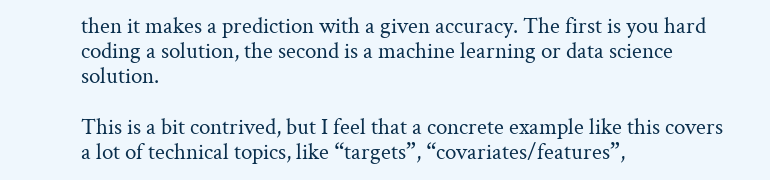then it makes a prediction with a given accuracy. The first is you hard coding a solution, the second is a machine learning or data science solution.

This is a bit contrived, but I feel that a concrete example like this covers a lot of technical topics, like “targets”, “covariates/features”,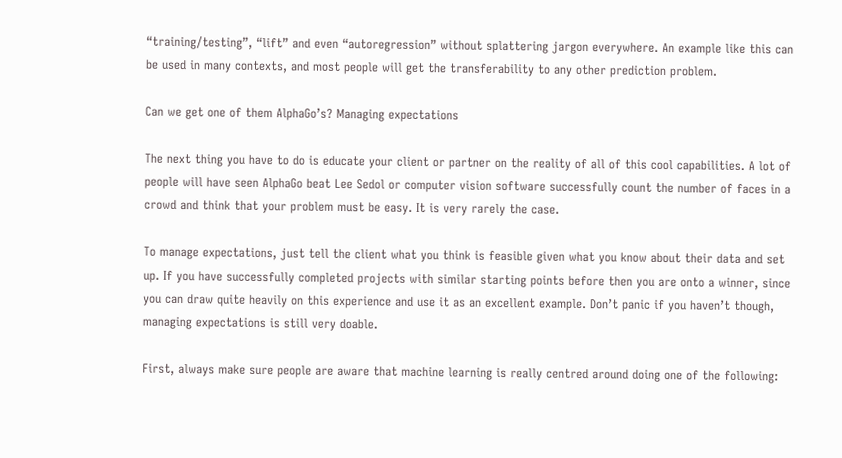“training/testing”, “lift” and even “autoregression” without splattering jargon everywhere. An example like this can be used in many contexts, and most people will get the transferability to any other prediction problem.

Can we get one of them AlphaGo’s? Managing expectations

The next thing you have to do is educate your client or partner on the reality of all of this cool capabilities. A lot of people will have seen AlphaGo beat Lee Sedol or computer vision software successfully count the number of faces in a crowd and think that your problem must be easy. It is very rarely the case.

To manage expectations, just tell the client what you think is feasible given what you know about their data and set up. If you have successfully completed projects with similar starting points before then you are onto a winner, since you can draw quite heavily on this experience and use it as an excellent example. Don’t panic if you haven’t though, managing expectations is still very doable.

First, always make sure people are aware that machine learning is really centred around doing one of the following: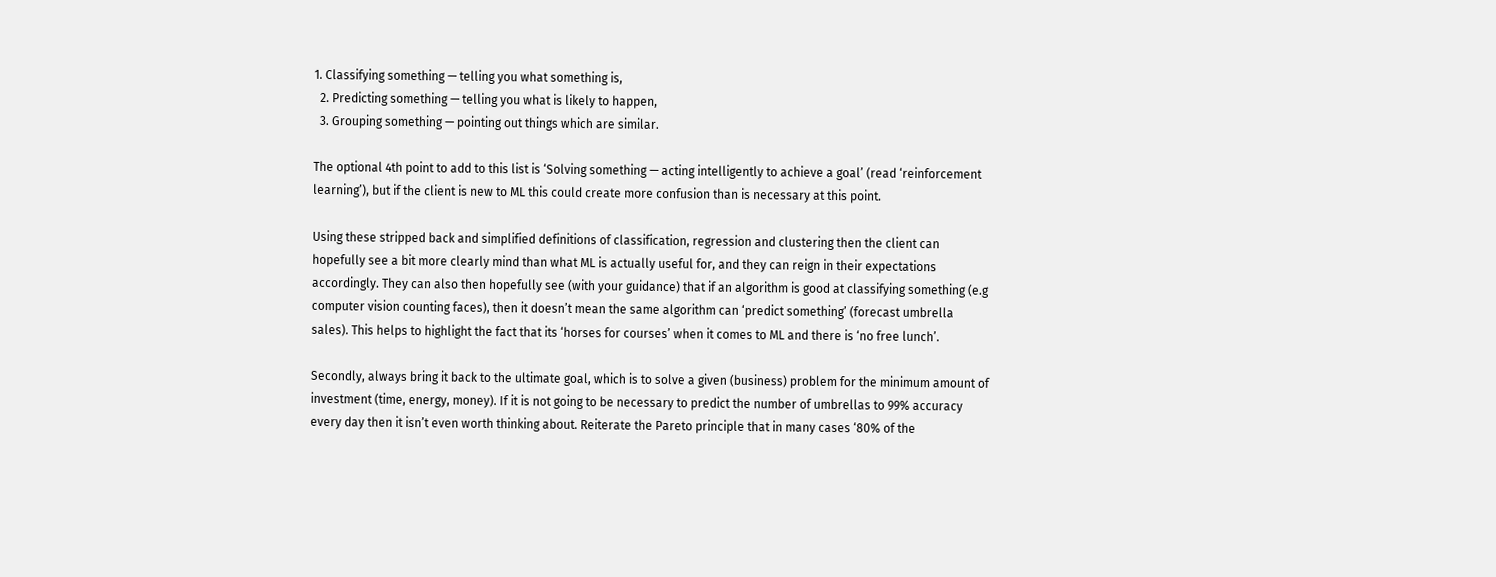1. Classifying something — telling you what something is,
  2. Predicting something — telling you what is likely to happen,
  3. Grouping something — pointing out things which are similar.

The optional 4th point to add to this list is ‘Solving something — acting intelligently to achieve a goal’ (read ‘reinforcement learning’), but if the client is new to ML this could create more confusion than is necessary at this point.

Using these stripped back and simplified definitions of classification, regression and clustering then the client can hopefully see a bit more clearly mind than what ML is actually useful for, and they can reign in their expectations accordingly. They can also then hopefully see (with your guidance) that if an algorithm is good at classifying something (e.g computer vision counting faces), then it doesn’t mean the same algorithm can ‘predict something’ (forecast umbrella sales). This helps to highlight the fact that its ‘horses for courses’ when it comes to ML and there is ‘no free lunch’.

Secondly, always bring it back to the ultimate goal, which is to solve a given (business) problem for the minimum amount of investment (time, energy, money). If it is not going to be necessary to predict the number of umbrellas to 99% accuracy every day then it isn’t even worth thinking about. Reiterate the Pareto principle that in many cases ‘80% of the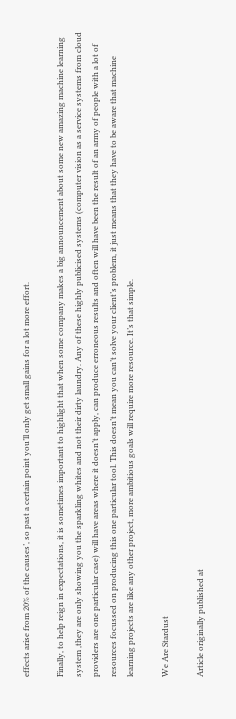effects arise from 20% of the causes’, so past a certain point you’ll only get small gains for a lot more effort.

Finally, to help reign in expectations, it is sometimes important to highlight that when some company makes a big announcement about some new amazing machine learning system ,they are only showing you the sparkling whites and not their dirty laundry. Any of these highly publicised systems (computer vision as a service systems from cloud providers are one particular case) will have areas where it doesn’t apply, can produce erroneous results and often will have been the result of an army of people with a lot of resources focussed on producing this one particular tool. This doesn’t mean you can’t solve your client’s problem, it just means that they have to be aware that machine learning projects are like any other project, more ambitious goals will require more resource. It’s that simple.

We Are Stardust

Article originally published at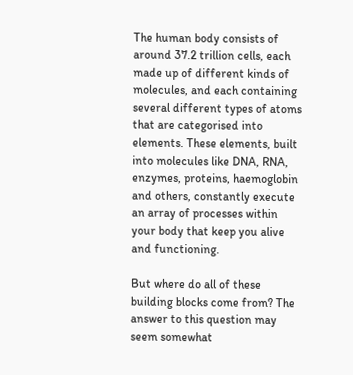The human body consists of around 37.2 trillion cells, each made up of different kinds of molecules, and each containing several different types of atoms that are categorised into elements. These elements, built into molecules like DNA, RNA, enzymes, proteins, haemoglobin and others, constantly execute an array of processes within your body that keep you alive and functioning.

But where do all of these building blocks come from? The answer to this question may seem somewhat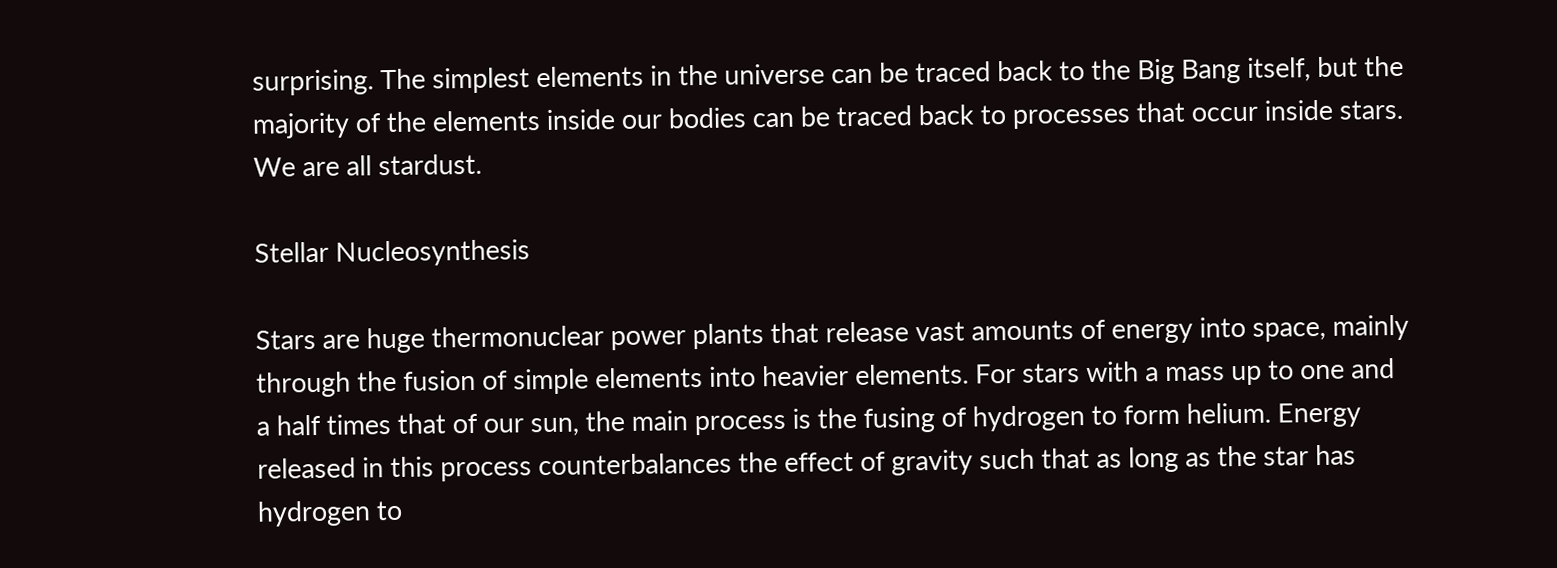surprising. The simplest elements in the universe can be traced back to the Big Bang itself, but the majority of the elements inside our bodies can be traced back to processes that occur inside stars. We are all stardust.

Stellar Nucleosynthesis

Stars are huge thermonuclear power plants that release vast amounts of energy into space, mainly through the fusion of simple elements into heavier elements. For stars with a mass up to one and a half times that of our sun, the main process is the fusing of hydrogen to form helium. Energy released in this process counterbalances the effect of gravity such that as long as the star has hydrogen to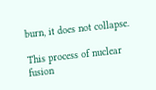burn, it does not collapse.

This process of nuclear fusion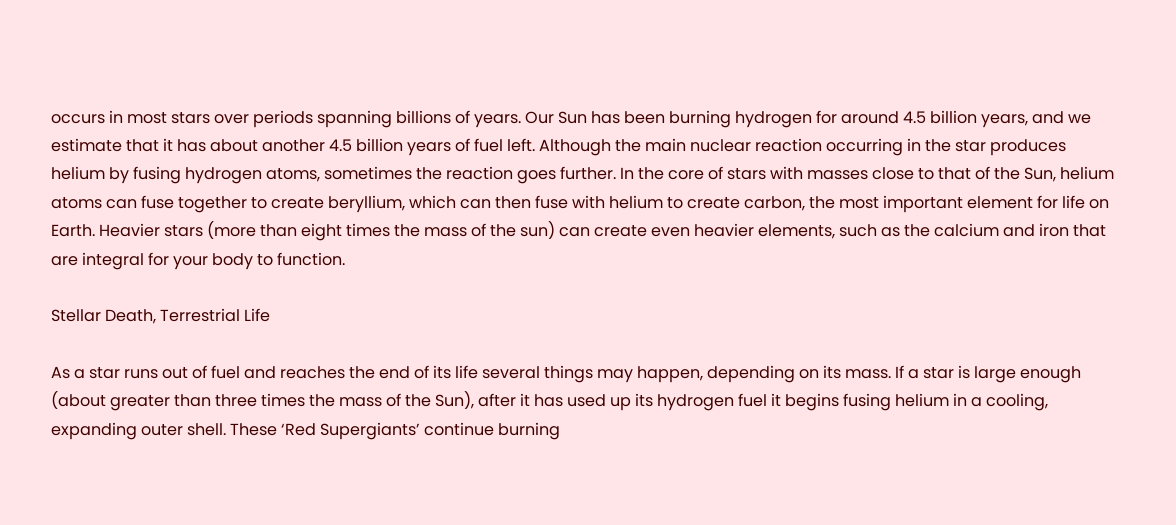occurs in most stars over periods spanning billions of years. Our Sun has been burning hydrogen for around 4.5 billion years, and we estimate that it has about another 4.5 billion years of fuel left. Although the main nuclear reaction occurring in the star produces helium by fusing hydrogen atoms, sometimes the reaction goes further. In the core of stars with masses close to that of the Sun, helium atoms can fuse together to create beryllium, which can then fuse with helium to create carbon, the most important element for life on Earth. Heavier stars (more than eight times the mass of the sun) can create even heavier elements, such as the calcium and iron that are integral for your body to function.

Stellar Death, Terrestrial Life

As a star runs out of fuel and reaches the end of its life several things may happen, depending on its mass. If a star is large enough (about greater than three times the mass of the Sun), after it has used up its hydrogen fuel it begins fusing helium in a cooling, expanding outer shell. These ‘Red Supergiants’ continue burning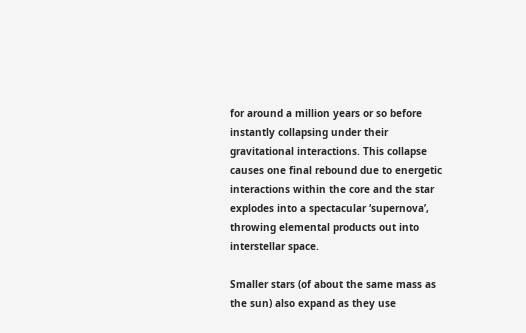for around a million years or so before instantly collapsing under their gravitational interactions. This collapse causes one final rebound due to energetic interactions within the core and the star explodes into a spectacular ‘supernova’, throwing elemental products out into interstellar space.

Smaller stars (of about the same mass as the sun) also expand as they use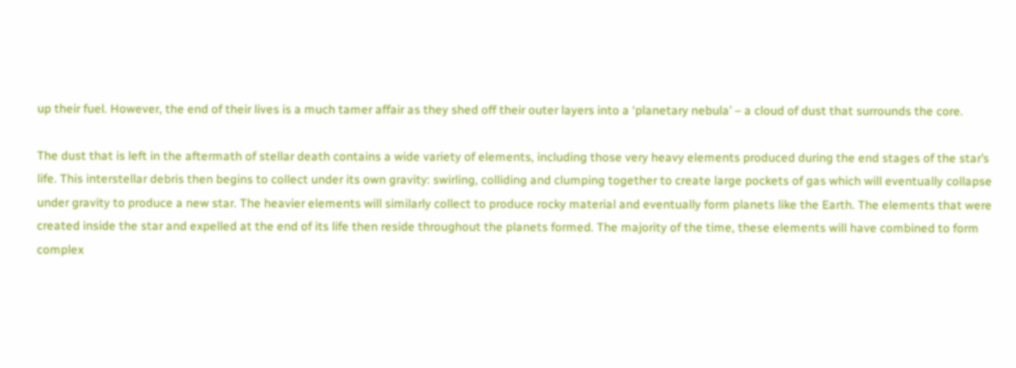up their fuel. However, the end of their lives is a much tamer affair as they shed off their outer layers into a ‘planetary nebula’ – a cloud of dust that surrounds the core.

The dust that is left in the aftermath of stellar death contains a wide variety of elements, including those very heavy elements produced during the end stages of the star’s life. This interstellar debris then begins to collect under its own gravity: swirling, colliding and clumping together to create large pockets of gas which will eventually collapse under gravity to produce a new star. The heavier elements will similarly collect to produce rocky material and eventually form planets like the Earth. The elements that were created inside the star and expelled at the end of its life then reside throughout the planets formed. The majority of the time, these elements will have combined to form complex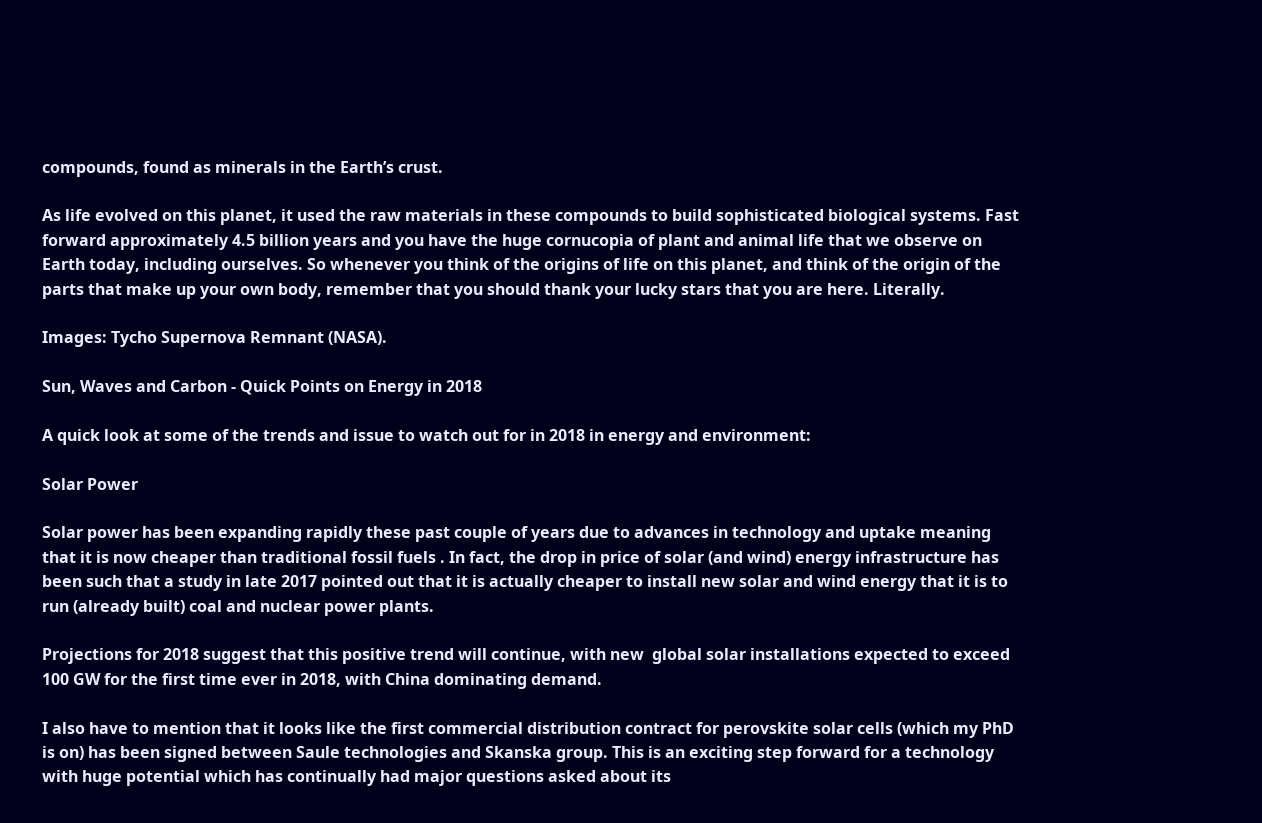compounds, found as minerals in the Earth’s crust.

As life evolved on this planet, it used the raw materials in these compounds to build sophisticated biological systems. Fast forward approximately 4.5 billion years and you have the huge cornucopia of plant and animal life that we observe on Earth today, including ourselves. So whenever you think of the origins of life on this planet, and think of the origin of the parts that make up your own body, remember that you should thank your lucky stars that you are here. Literally.

Images: Tycho Supernova Remnant (NASA).

Sun, Waves and Carbon - Quick Points on Energy in 2018

A quick look at some of the trends and issue to watch out for in 2018 in energy and environment:

Solar Power

Solar power has been expanding rapidly these past couple of years due to advances in technology and uptake meaning that it is now cheaper than traditional fossil fuels . In fact, the drop in price of solar (and wind) energy infrastructure has been such that a study in late 2017 pointed out that it is actually cheaper to install new solar and wind energy that it is to run (already built) coal and nuclear power plants.

Projections for 2018 suggest that this positive trend will continue, with new  global solar installations expected to exceed 100 GW for the first time ever in 2018, with China dominating demand.

I also have to mention that it looks like the first commercial distribution contract for perovskite solar cells (which my PhD is on) has been signed between Saule technologies and Skanska group. This is an exciting step forward for a technology with huge potential which has continually had major questions asked about its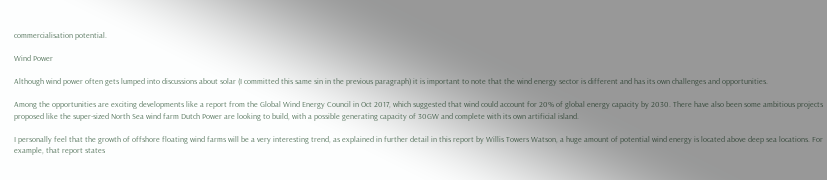commercialisation potential.

Wind Power

Although wind power often gets lumped into discussions about solar (I committed this same sin in the previous paragraph) it is important to note that the wind energy sector is different and has its own challenges and opportunities.

Among the opportunities are exciting developments like a report from the Global Wind Energy Council in Oct 2017, which suggested that wind could account for 20% of global energy capacity by 2030. There have also been some ambitious projects proposed like the super-sized North Sea wind farm Dutch Power are looking to build, with a possible generating capacity of 30GW and complete with its own artificial island.

I personally feel that the growth of offshore floating wind farms will be a very interesting trend, as explained in further detail in this report by Willis Towers Watson, a huge amount of potential wind energy is located above deep sea locations. For example, that report states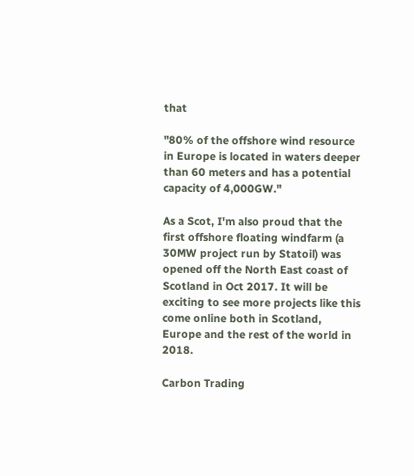that

"80% of the offshore wind resource in Europe is located in waters deeper than 60 meters and has a potential capacity of 4,000GW."

As a Scot, I'm also proud that the first offshore floating windfarm (a 30MW project run by Statoil) was opened off the North East coast of Scotland in Oct 2017. It will be exciting to see more projects like this come online both in Scotland, Europe and the rest of the world in 2018.

Carbon Trading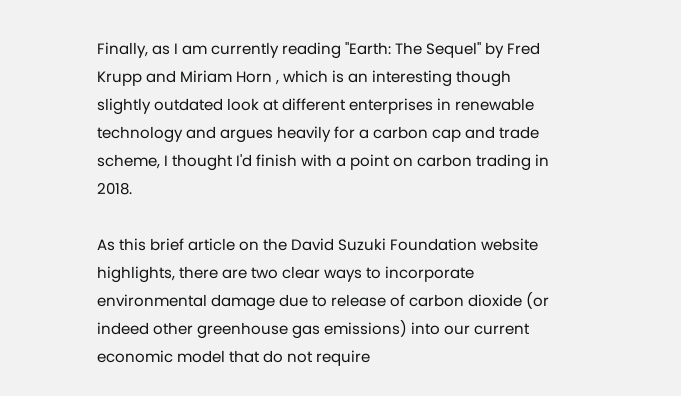Finally, as I am currently reading "Earth: The Sequel" by Fred Krupp and Miriam Horn , which is an interesting though slightly outdated look at different enterprises in renewable technology and argues heavily for a carbon cap and trade scheme, I thought I'd finish with a point on carbon trading in 2018.

As this brief article on the David Suzuki Foundation website highlights, there are two clear ways to incorporate environmental damage due to release of carbon dioxide (or indeed other greenhouse gas emissions) into our current economic model that do not require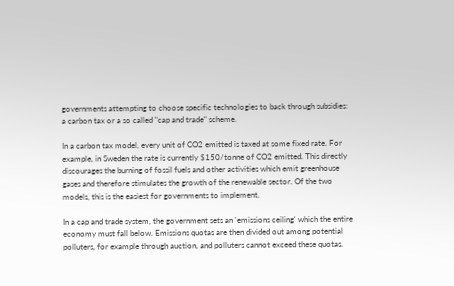governments attempting to choose specific technologies to back through subsidies: a carbon tax or a so called "cap and trade" scheme.

In a carbon tax model, every unit of CO2 emitted is taxed at some fixed rate. For example, in Sweden the rate is currently $150/tonne of CO2 emitted. This directly discourages the burning of fossil fuels and other activities which emit greenhouse gases and therefore stimulates the growth of the renewable sector. Of the two models, this is the easiest for governments to implement.

In a cap and trade system, the government sets an 'emissions ceiling' which the entire economy must fall below. Emissions quotas are then divided out among potential polluters, for example through auction, and polluters cannot exceed these quotas.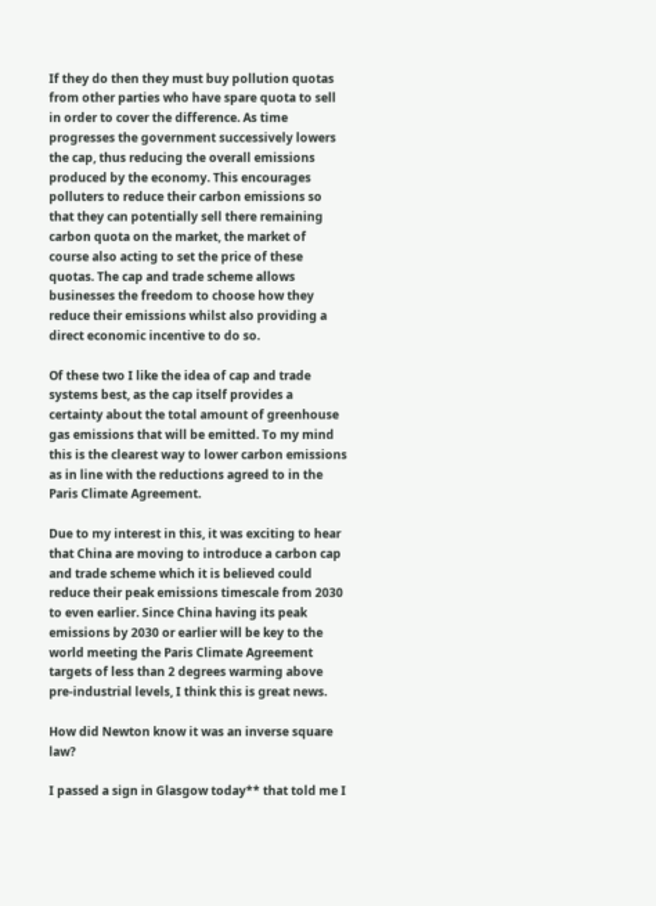If they do then they must buy pollution quotas from other parties who have spare quota to sell in order to cover the difference. As time progresses the government successively lowers the cap, thus reducing the overall emissions produced by the economy. This encourages polluters to reduce their carbon emissions so that they can potentially sell there remaining carbon quota on the market, the market of course also acting to set the price of these quotas. The cap and trade scheme allows businesses the freedom to choose how they reduce their emissions whilst also providing a direct economic incentive to do so.

Of these two I like the idea of cap and trade systems best, as the cap itself provides a certainty about the total amount of greenhouse gas emissions that will be emitted. To my mind this is the clearest way to lower carbon emissions as in line with the reductions agreed to in the Paris Climate Agreement.

Due to my interest in this, it was exciting to hear that China are moving to introduce a carbon cap and trade scheme which it is believed could reduce their peak emissions timescale from 2030 to even earlier. Since China having its peak emissions by 2030 or earlier will be key to the world meeting the Paris Climate Agreement targets of less than 2 degrees warming above pre-industrial levels, I think this is great news.

How did Newton know it was an inverse square law?

I passed a sign in Glasgow today** that told me I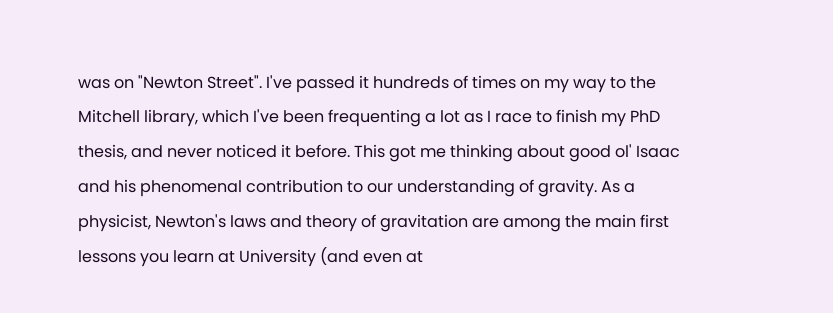was on "Newton Street". I've passed it hundreds of times on my way to the Mitchell library, which I've been frequenting a lot as I race to finish my PhD thesis, and never noticed it before. This got me thinking about good ol' Isaac and his phenomenal contribution to our understanding of gravity. As a physicist, Newton's laws and theory of gravitation are among the main first lessons you learn at University (and even at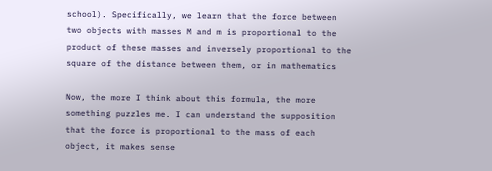school). Specifically, we learn that the force between two objects with masses M and m is proportional to the product of these masses and inversely proportional to the square of the distance between them, or in mathematics

Now, the more I think about this formula, the more something puzzles me. I can understand the supposition that the force is proportional to the mass of each object, it makes sense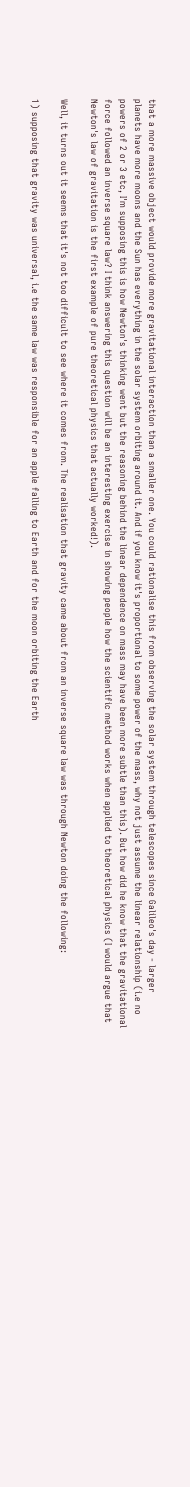that a more massive object would provide more gravitational interaction than a smaller one. You could rationalise this from observing the solar system through telescopes since Galileo's day - larger planets have more moons and the Sun has everything in the solar system orbiting around it. And if you know it's proportional to some power of the mass, why not just assume the linear relationship (i.e no powers of 2 or 3 etc, I'm supposing this is how Newton's thinking went but the reasoning behind the linear dependence on mass may have been more subtle than this). But how did he know that the gravitational force followed an inverse square law? I think answering this question will be an interesting exercise in showing people how the scientific method works when applied to theoretical physics (I would argue that Newton's law of gravitation is the first example of pure theoretical physics that actually worked!).

Well, it turns out it seems that it's not too difficult to see where it comes from. The realisation that gravity came about from an inverse square law was through Newton doing the following:

1) supposing that gravity was universal, i.e the same law was responsible for an apple falling to Earth and for the moon orbiting the Earth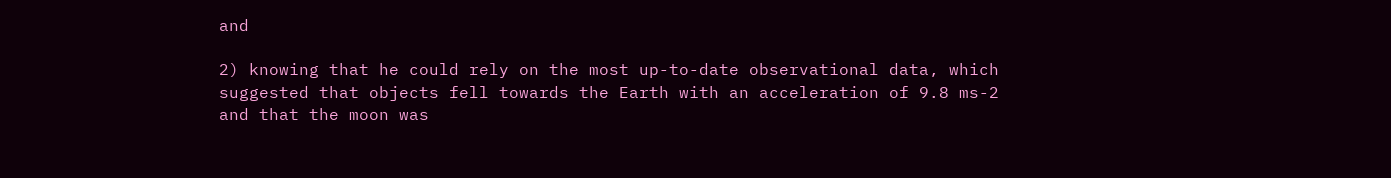and

2) knowing that he could rely on the most up-to-date observational data, which suggested that objects fell towards the Earth with an acceleration of 9.8 ms-2 and that the moon was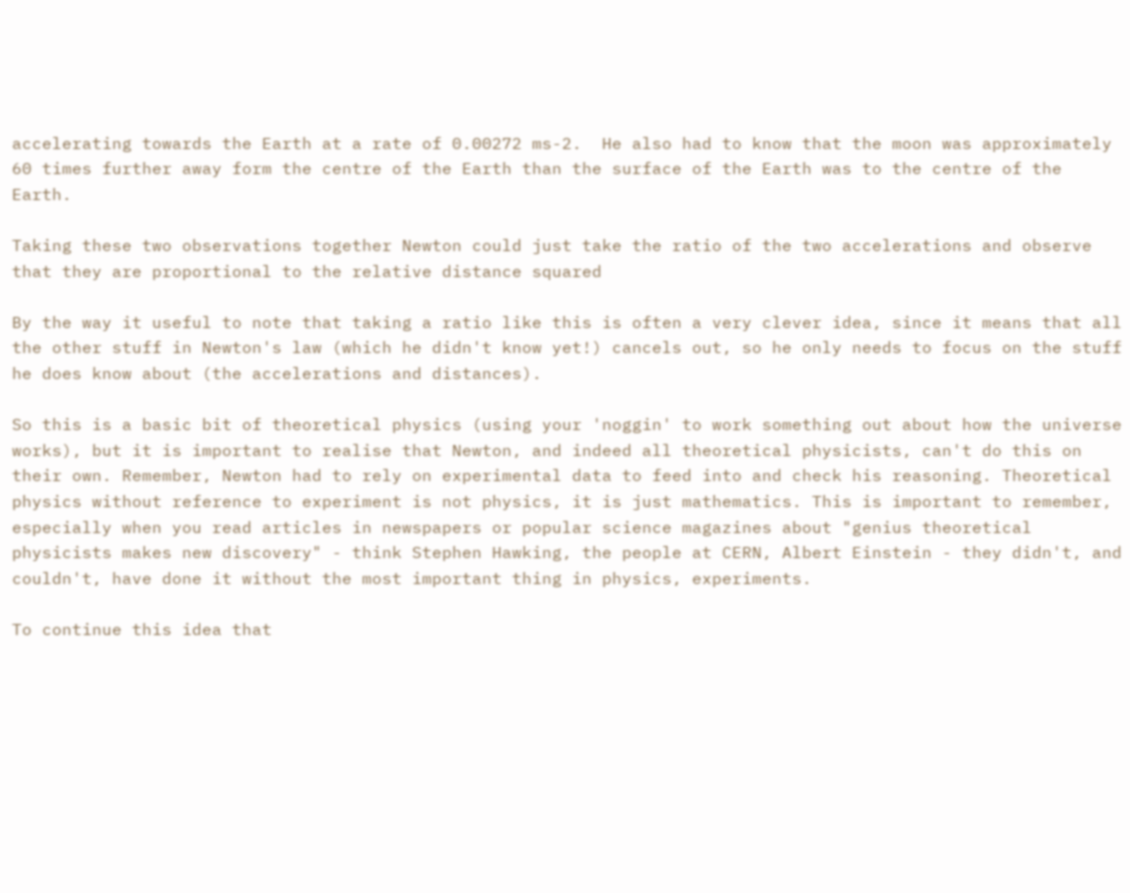accelerating towards the Earth at a rate of 0.00272 ms-2.  He also had to know that the moon was approximately 60 times further away form the centre of the Earth than the surface of the Earth was to the centre of the Earth.

Taking these two observations together Newton could just take the ratio of the two accelerations and observe that they are proportional to the relative distance squared

By the way it useful to note that taking a ratio like this is often a very clever idea, since it means that all the other stuff in Newton's law (which he didn't know yet!) cancels out, so he only needs to focus on the stuff he does know about (the accelerations and distances).

So this is a basic bit of theoretical physics (using your 'noggin' to work something out about how the universe works), but it is important to realise that Newton, and indeed all theoretical physicists, can't do this on their own. Remember, Newton had to rely on experimental data to feed into and check his reasoning. Theoretical physics without reference to experiment is not physics, it is just mathematics. This is important to remember, especially when you read articles in newspapers or popular science magazines about "genius theoretical physicists makes new discovery" - think Stephen Hawking, the people at CERN, Albert Einstein - they didn't, and couldn't, have done it without the most important thing in physics, experiments.

To continue this idea that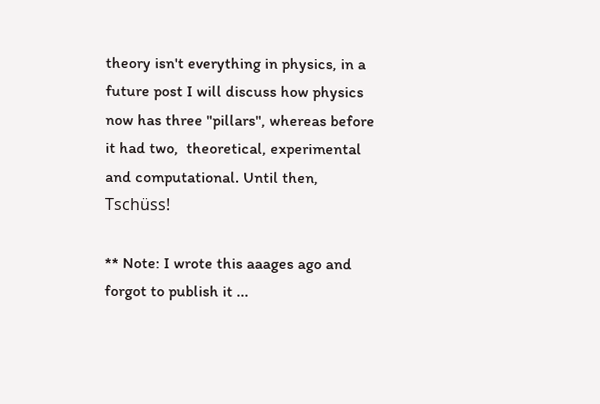theory isn't everything in physics, in a future post I will discuss how physics now has three "pillars", whereas before it had two,  theoretical, experimental and computational. Until then, Tschüss!

** Note: I wrote this aaages ago and forgot to publish it ...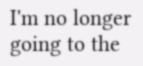I'm no longer going to the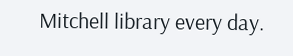Mitchell library every day.